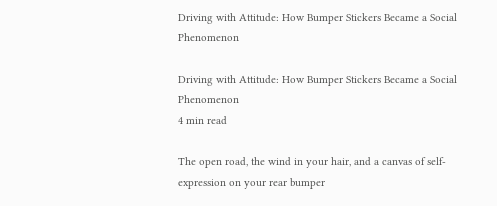Driving with Attitude: How Bumper Stickers Became a Social Phenomenon

Driving with Attitude: How Bumper Stickers Became a Social Phenomenon
4 min read

The open road, the wind in your hair, and a canvas of self-expression on your rear bumper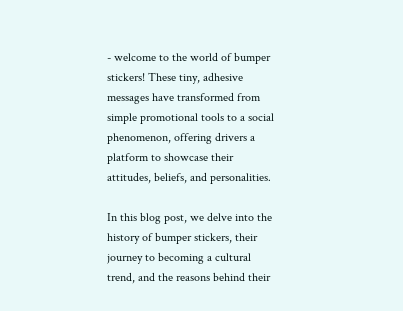- welcome to the world of bumper stickers! These tiny, adhesive messages have transformed from simple promotional tools to a social phenomenon, offering drivers a platform to showcase their attitudes, beliefs, and personalities.

In this blog post, we delve into the history of bumper stickers, their journey to becoming a cultural trend, and the reasons behind their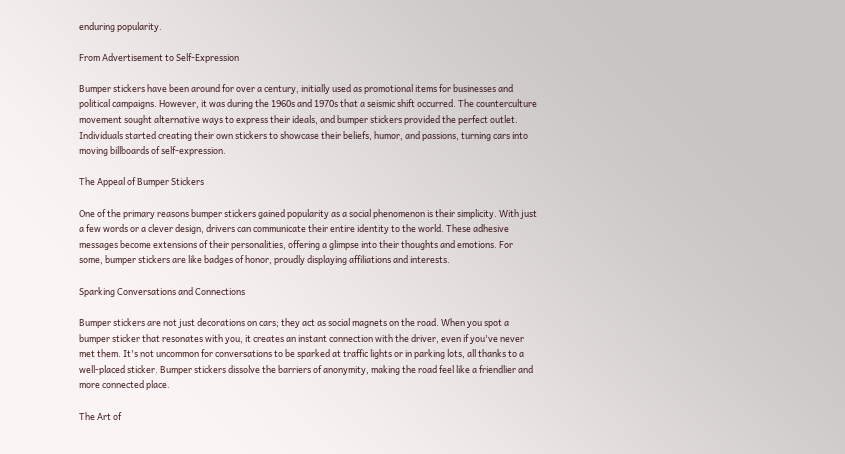enduring popularity.

From Advertisement to Self-Expression

Bumper stickers have been around for over a century, initially used as promotional items for businesses and political campaigns. However, it was during the 1960s and 1970s that a seismic shift occurred. The counterculture movement sought alternative ways to express their ideals, and bumper stickers provided the perfect outlet. Individuals started creating their own stickers to showcase their beliefs, humor, and passions, turning cars into moving billboards of self-expression.

The Appeal of Bumper Stickers

One of the primary reasons bumper stickers gained popularity as a social phenomenon is their simplicity. With just a few words or a clever design, drivers can communicate their entire identity to the world. These adhesive messages become extensions of their personalities, offering a glimpse into their thoughts and emotions. For some, bumper stickers are like badges of honor, proudly displaying affiliations and interests.

Sparking Conversations and Connections

Bumper stickers are not just decorations on cars; they act as social magnets on the road. When you spot a bumper sticker that resonates with you, it creates an instant connection with the driver, even if you've never met them. It's not uncommon for conversations to be sparked at traffic lights or in parking lots, all thanks to a well-placed sticker. Bumper stickers dissolve the barriers of anonymity, making the road feel like a friendlier and more connected place.

The Art of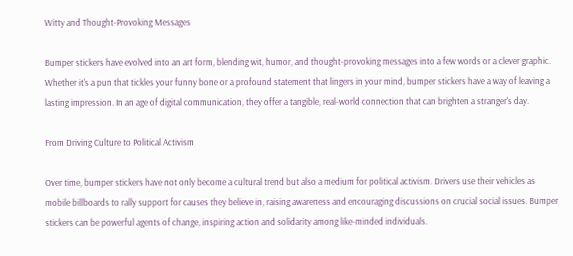Witty and Thought-Provoking Messages

Bumper stickers have evolved into an art form, blending wit, humor, and thought-provoking messages into a few words or a clever graphic. Whether it's a pun that tickles your funny bone or a profound statement that lingers in your mind, bumper stickers have a way of leaving a lasting impression. In an age of digital communication, they offer a tangible, real-world connection that can brighten a stranger's day.

From Driving Culture to Political Activism

Over time, bumper stickers have not only become a cultural trend but also a medium for political activism. Drivers use their vehicles as mobile billboards to rally support for causes they believe in, raising awareness and encouraging discussions on crucial social issues. Bumper stickers can be powerful agents of change, inspiring action and solidarity among like-minded individuals.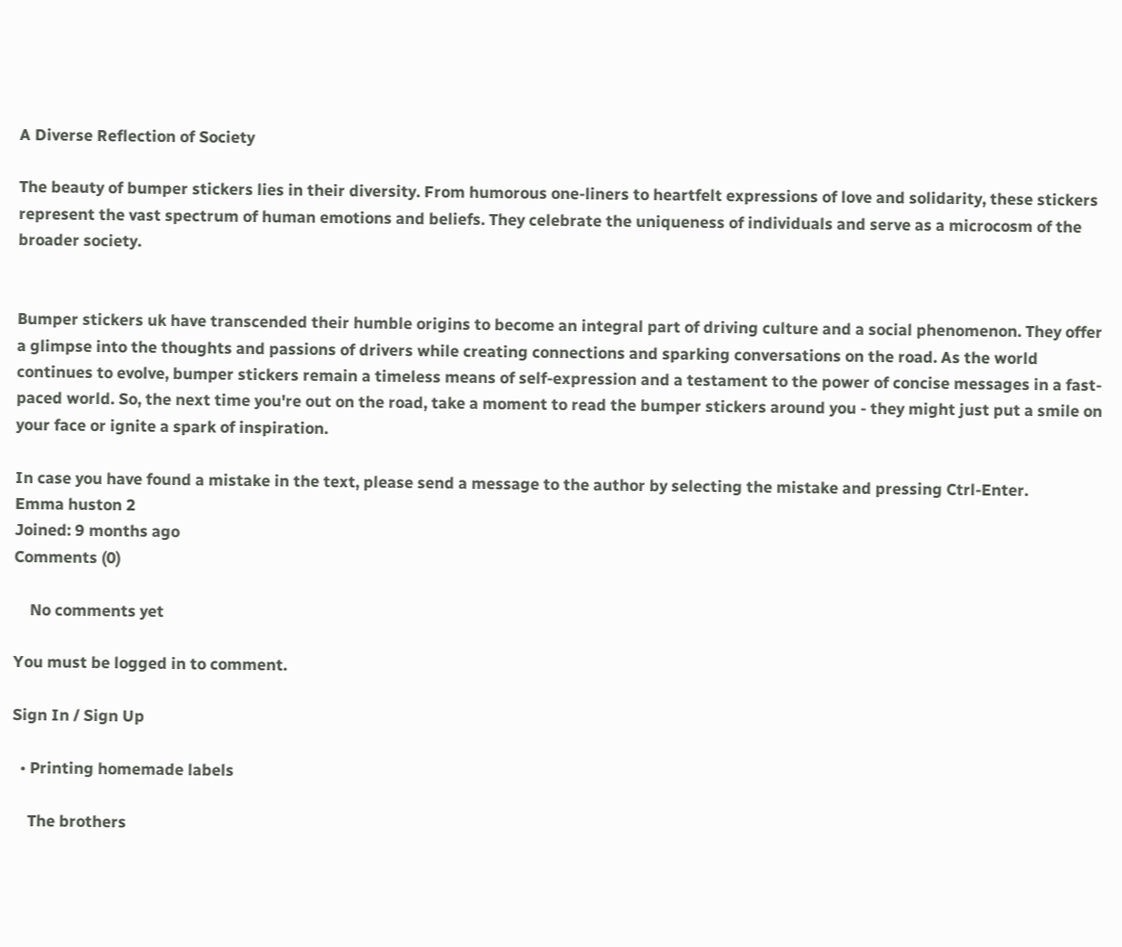A Diverse Reflection of Society

The beauty of bumper stickers lies in their diversity. From humorous one-liners to heartfelt expressions of love and solidarity, these stickers represent the vast spectrum of human emotions and beliefs. They celebrate the uniqueness of individuals and serve as a microcosm of the broader society.


Bumper stickers uk have transcended their humble origins to become an integral part of driving culture and a social phenomenon. They offer a glimpse into the thoughts and passions of drivers while creating connections and sparking conversations on the road. As the world continues to evolve, bumper stickers remain a timeless means of self-expression and a testament to the power of concise messages in a fast-paced world. So, the next time you're out on the road, take a moment to read the bumper stickers around you - they might just put a smile on your face or ignite a spark of inspiration.

In case you have found a mistake in the text, please send a message to the author by selecting the mistake and pressing Ctrl-Enter.
Emma huston 2
Joined: 9 months ago
Comments (0)

    No comments yet

You must be logged in to comment.

Sign In / Sign Up

  • Printing homemade labels

    The brothers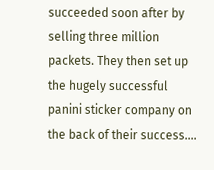succeeded soon after by selling three million packets. They then set up the hugely successful panini sticker company on the back of their success....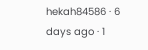hekah84586 · 6 days ago · 1